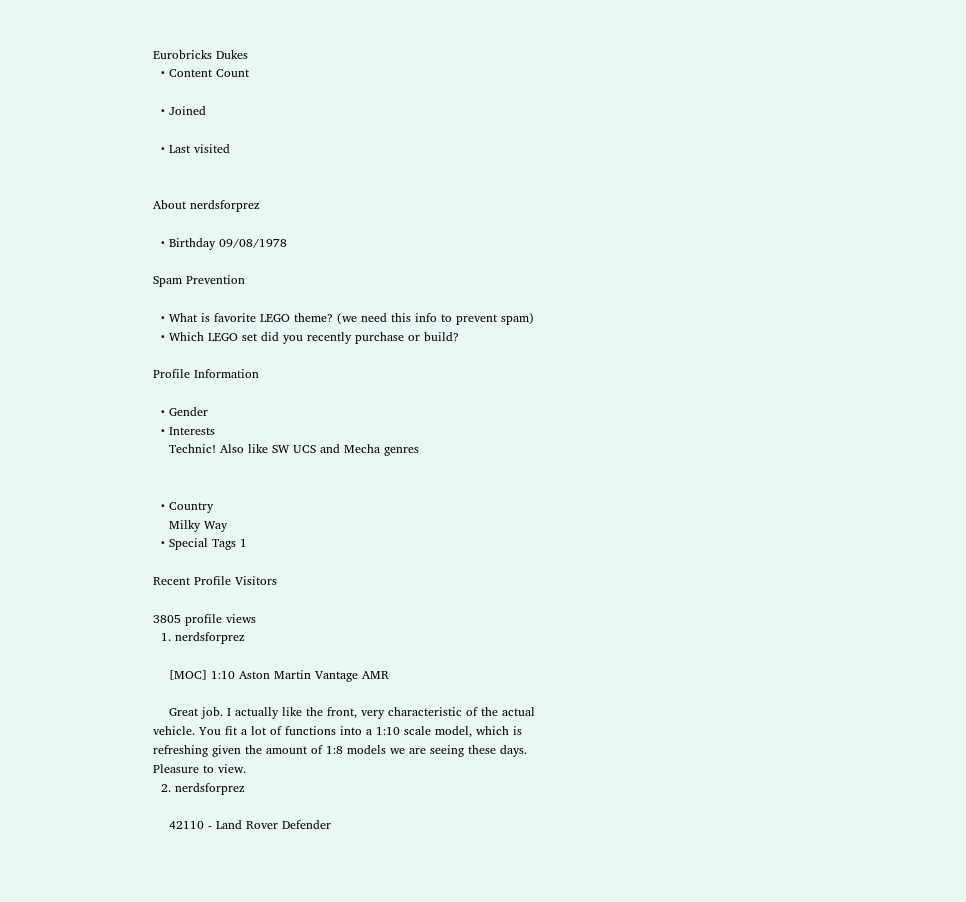Eurobricks Dukes
  • Content Count

  • Joined

  • Last visited


About nerdsforprez

  • Birthday 09/08/1978

Spam Prevention

  • What is favorite LEGO theme? (we need this info to prevent spam)
  • Which LEGO set did you recently purchase or build?

Profile Information

  • Gender
  • Interests
    Technic! Also like SW UCS and Mecha genres


  • Country
    Milky Way
  • Special Tags 1

Recent Profile Visitors

3805 profile views
  1. nerdsforprez

    [MOC] 1:10 Aston Martin Vantage AMR

    Great job. I actually like the front, very characteristic of the actual vehicle. You fit a lot of functions into a 1:10 scale model, which is refreshing given the amount of 1:8 models we are seeing these days. Pleasure to view.
  2. nerdsforprez

    42110 - Land Rover Defender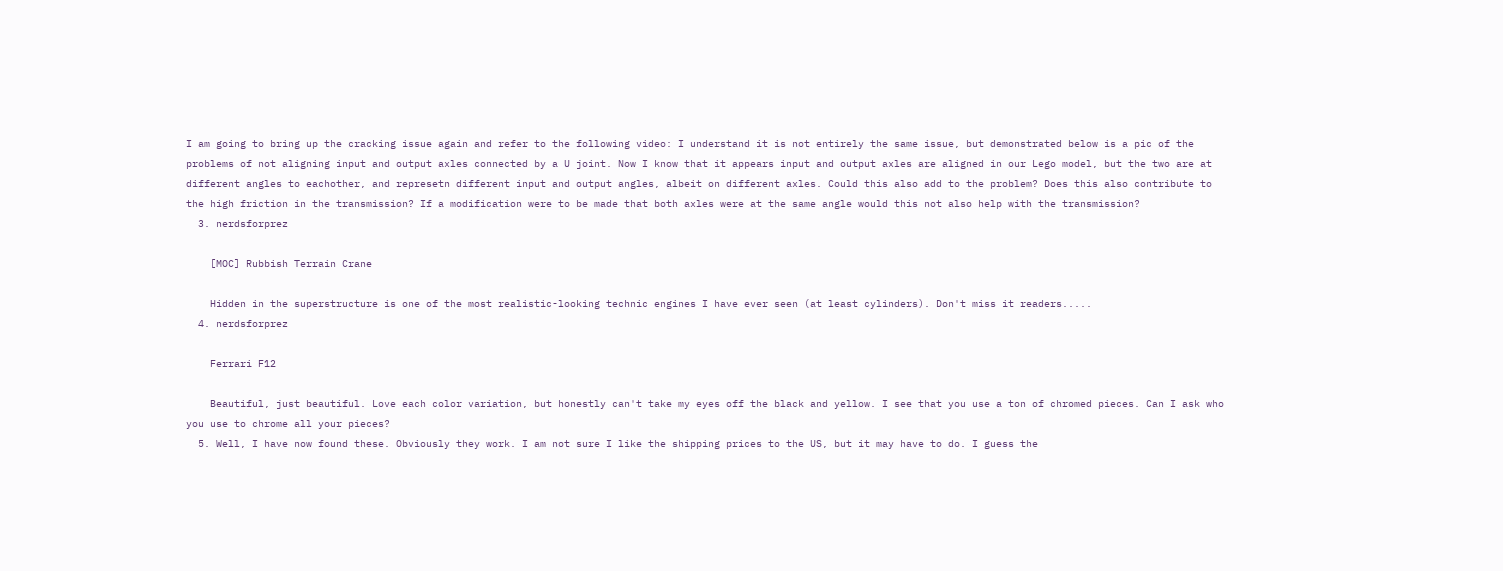I am going to bring up the cracking issue again and refer to the following video: I understand it is not entirely the same issue, but demonstrated below is a pic of the problems of not aligning input and output axles connected by a U joint. Now I know that it appears input and output axles are aligned in our Lego model, but the two are at different angles to eachother, and represetn different input and output angles, albeit on different axles. Could this also add to the problem? Does this also contribute to the high friction in the transmission? If a modification were to be made that both axles were at the same angle would this not also help with the transmission?
  3. nerdsforprez

    [MOC] Rubbish Terrain Crane

    Hidden in the superstructure is one of the most realistic-looking technic engines I have ever seen (at least cylinders). Don't miss it readers.....
  4. nerdsforprez

    Ferrari F12

    Beautiful, just beautiful. Love each color variation, but honestly can't take my eyes off the black and yellow. I see that you use a ton of chromed pieces. Can I ask who you use to chrome all your pieces?
  5. Well, I have now found these. Obviously they work. I am not sure I like the shipping prices to the US, but it may have to do. I guess the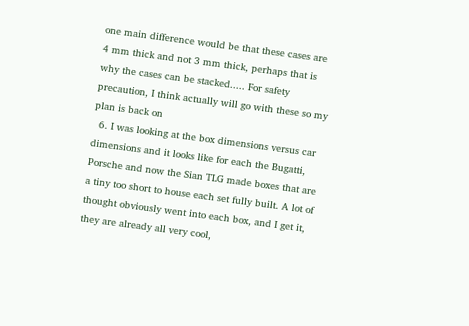one main difference would be that these cases are 4 mm thick and not 3 mm thick, perhaps that is why the cases can be stacked..... For safety precaution, I think actually will go with these so my plan is back on
  6. I was looking at the box dimensions versus car dimensions and it looks like for each the Bugatti, Porsche and now the Sian TLG made boxes that are a tiny too short to house each set fully built. A lot of thought obviously went into each box, and I get it, they are already all very cool,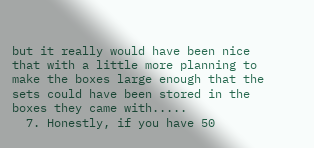but it really would have been nice that with a little more planning to make the boxes large enough that the sets could have been stored in the boxes they came with.....
  7. Honestly, if you have 50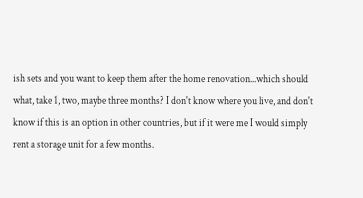ish sets and you want to keep them after the home renovation...which should what, take 1, two, maybe three months? I don't know where you live, and don't know if this is an option in other countries, but if it were me I would simply rent a storage unit for a few months.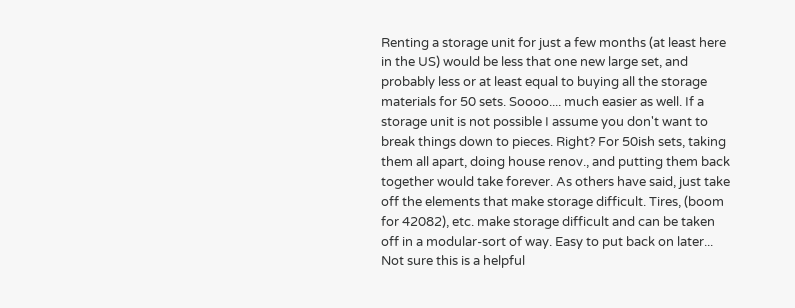Renting a storage unit for just a few months (at least here in the US) would be less that one new large set, and probably less or at least equal to buying all the storage materials for 50 sets. Soooo.... much easier as well. If a storage unit is not possible I assume you don't want to break things down to pieces. Right? For 50ish sets, taking them all apart, doing house renov., and putting them back together would take forever. As others have said, just take off the elements that make storage difficult. Tires, (boom for 42082), etc. make storage difficult and can be taken off in a modular-sort of way. Easy to put back on later... Not sure this is a helpful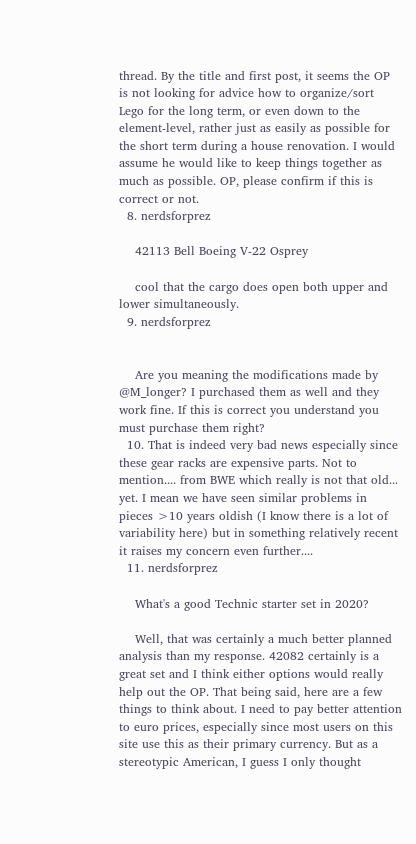thread. By the title and first post, it seems the OP is not looking for advice how to organize/sort Lego for the long term, or even down to the element-level, rather just as easily as possible for the short term during a house renovation. I would assume he would like to keep things together as much as possible. OP, please confirm if this is correct or not.
  8. nerdsforprez

    42113 Bell Boeing V-22 Osprey

    cool that the cargo does open both upper and lower simultaneously.
  9. nerdsforprez


    Are you meaning the modifications made by @M_longer? I purchased them as well and they work fine. If this is correct you understand you must purchase them right?
  10. That is indeed very bad news especially since these gear racks are expensive parts. Not to mention.... from BWE which really is not that old... yet. I mean we have seen similar problems in pieces >10 years oldish (I know there is a lot of variability here) but in something relatively recent it raises my concern even further....
  11. nerdsforprez

    What's a good Technic starter set in 2020?

    Well, that was certainly a much better planned analysis than my response. 42082 certainly is a great set and I think either options would really help out the OP. That being said, here are a few things to think about. I need to pay better attention to euro prices, especially since most users on this site use this as their primary currency. But as a stereotypic American, I guess I only thought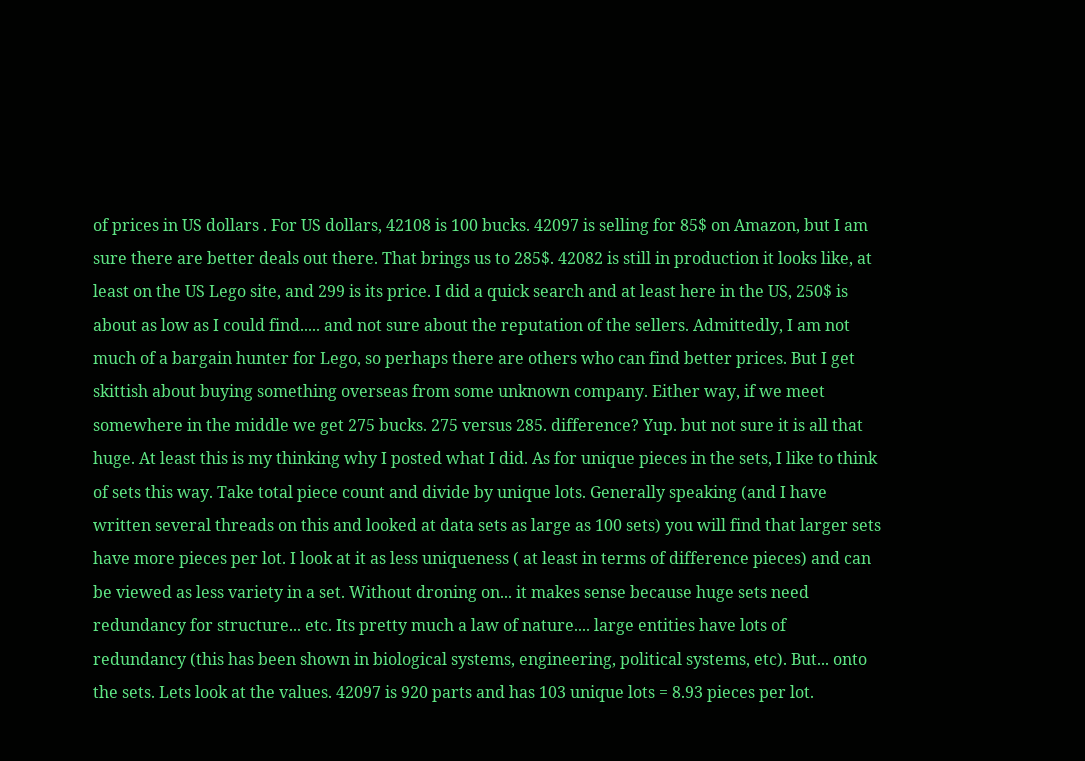of prices in US dollars . For US dollars, 42108 is 100 bucks. 42097 is selling for 85$ on Amazon, but I am sure there are better deals out there. That brings us to 285$. 42082 is still in production it looks like, at least on the US Lego site, and 299 is its price. I did a quick search and at least here in the US, 250$ is about as low as I could find..... and not sure about the reputation of the sellers. Admittedly, I am not much of a bargain hunter for Lego, so perhaps there are others who can find better prices. But I get skittish about buying something overseas from some unknown company. Either way, if we meet somewhere in the middle we get 275 bucks. 275 versus 285. difference? Yup. but not sure it is all that huge. At least this is my thinking why I posted what I did. As for unique pieces in the sets, I like to think of sets this way. Take total piece count and divide by unique lots. Generally speaking (and I have written several threads on this and looked at data sets as large as 100 sets) you will find that larger sets have more pieces per lot. I look at it as less uniqueness ( at least in terms of difference pieces) and can be viewed as less variety in a set. Without droning on... it makes sense because huge sets need redundancy for structure... etc. Its pretty much a law of nature.... large entities have lots of redundancy (this has been shown in biological systems, engineering, political systems, etc). But... onto the sets. Lets look at the values. 42097 is 920 parts and has 103 unique lots = 8.93 pieces per lot.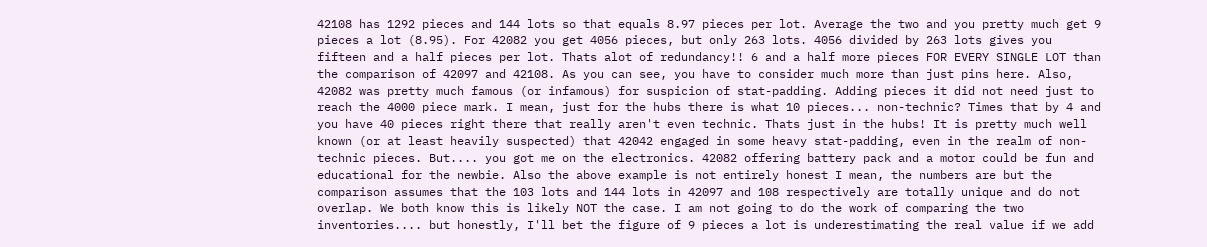42108 has 1292 pieces and 144 lots so that equals 8.97 pieces per lot. Average the two and you pretty much get 9 pieces a lot (8.95). For 42082 you get 4056 pieces, but only 263 lots. 4056 divided by 263 lots gives you fifteen and a half pieces per lot. Thats alot of redundancy!! 6 and a half more pieces FOR EVERY SINGLE LOT than the comparison of 42097 and 42108. As you can see, you have to consider much more than just pins here. Also, 42082 was pretty much famous (or infamous) for suspicion of stat-padding. Adding pieces it did not need just to reach the 4000 piece mark. I mean, just for the hubs there is what 10 pieces... non-technic? Times that by 4 and you have 40 pieces right there that really aren't even technic. Thats just in the hubs! It is pretty much well known (or at least heavily suspected) that 42042 engaged in some heavy stat-padding, even in the realm of non-technic pieces. But.... you got me on the electronics. 42082 offering battery pack and a motor could be fun and educational for the newbie. Also the above example is not entirely honest I mean, the numbers are but the comparison assumes that the 103 lots and 144 lots in 42097 and 108 respectively are totally unique and do not overlap. We both know this is likely NOT the case. I am not going to do the work of comparing the two inventories.... but honestly, I'll bet the figure of 9 pieces a lot is underestimating the real value if we add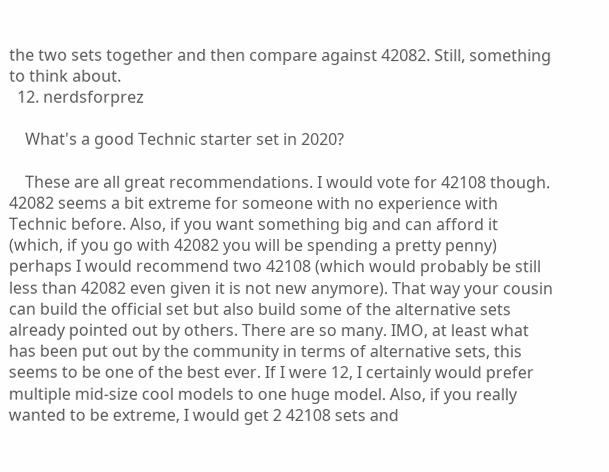the two sets together and then compare against 42082. Still, something to think about.
  12. nerdsforprez

    What's a good Technic starter set in 2020?

    These are all great recommendations. I would vote for 42108 though. 42082 seems a bit extreme for someone with no experience with Technic before. Also, if you want something big and can afford it (which, if you go with 42082 you will be spending a pretty penny) perhaps I would recommend two 42108 (which would probably be still less than 42082 even given it is not new anymore). That way your cousin can build the official set but also build some of the alternative sets already pointed out by others. There are so many. IMO, at least what has been put out by the community in terms of alternative sets, this seems to be one of the best ever. If I were 12, I certainly would prefer multiple mid-size cool models to one huge model. Also, if you really wanted to be extreme, I would get 2 42108 sets and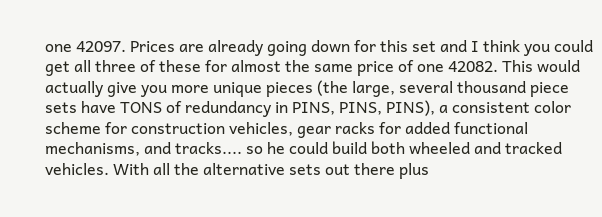one 42097. Prices are already going down for this set and I think you could get all three of these for almost the same price of one 42082. This would actually give you more unique pieces (the large, several thousand piece sets have TONS of redundancy in PINS, PINS, PINS), a consistent color scheme for construction vehicles, gear racks for added functional mechanisms, and tracks.... so he could build both wheeled and tracked vehicles. With all the alternative sets out there plus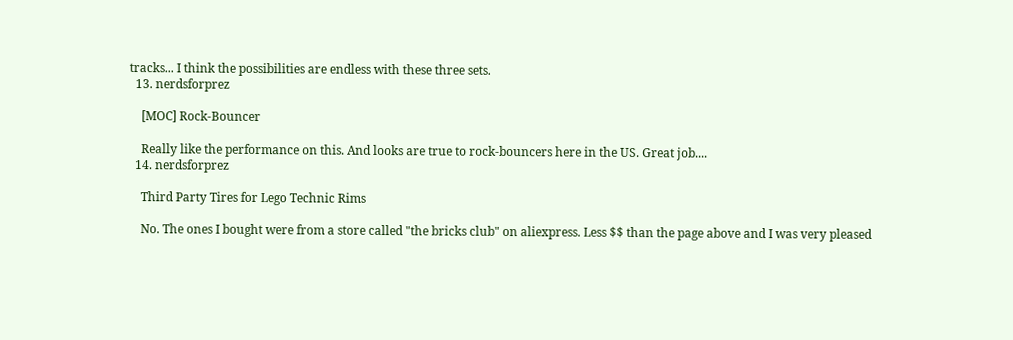tracks... I think the possibilities are endless with these three sets.
  13. nerdsforprez

    [MOC] Rock-Bouncer

    Really like the performance on this. And looks are true to rock-bouncers here in the US. Great job....
  14. nerdsforprez

    Third Party Tires for Lego Technic Rims

    No. The ones I bought were from a store called "the bricks club" on aliexpress. Less $$ than the page above and I was very pleased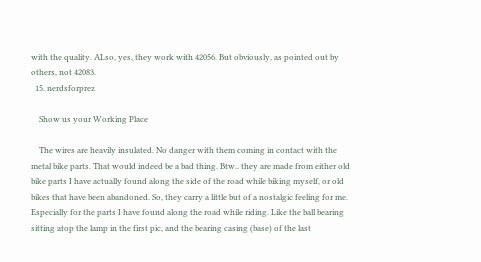with the quality. ALso, yes, they work with 42056. But obviously, as pointed out by others, not 42083.
  15. nerdsforprez

    Show us your Working Place

    The wires are heavily insulated. No danger with them coming in contact with the metal bike parts. That would indeed be a bad thing. Btw.. they are made from either old bike parts I have actually found along the side of the road while biking myself, or old bikes that have been abandoned. So, they carry a little but of a nostalgic feeling for me. Especially for the parts I have found along the road while riding. Like the ball bearing sitting atop the lamp in the first pic, and the bearing casing (base) of the last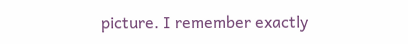picture. I remember exactly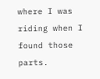where I was riding when I found those parts.